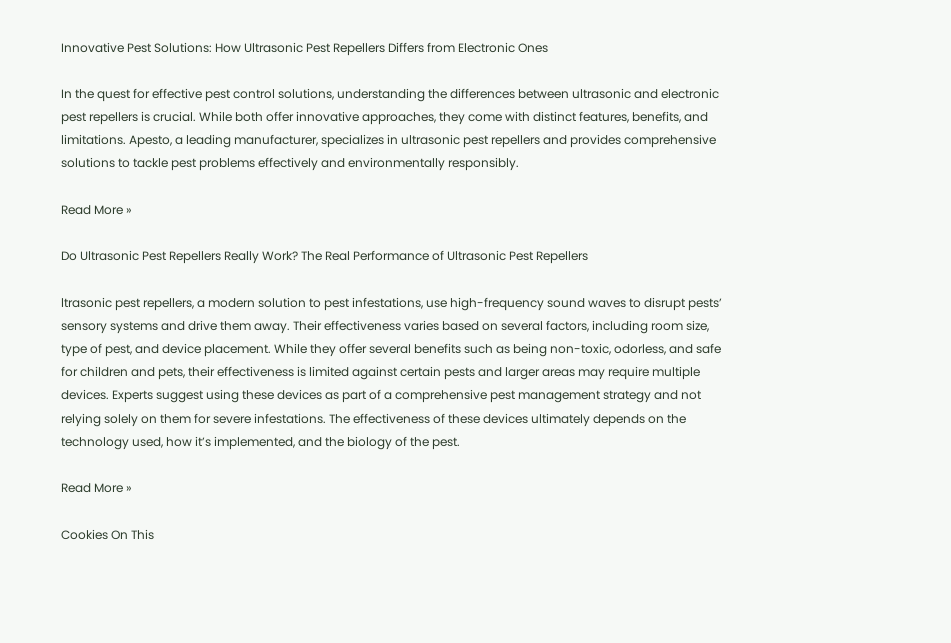Innovative Pest Solutions: How Ultrasonic Pest Repellers Differs from Electronic Ones

In the quest for effective pest control solutions, understanding the differences between ultrasonic and electronic pest repellers is crucial. While both offer innovative approaches, they come with distinct features, benefits, and limitations. Apesto, a leading manufacturer, specializes in ultrasonic pest repellers and provides comprehensive solutions to tackle pest problems effectively and environmentally responsibly.

Read More »

Do Ultrasonic Pest Repellers Really Work? The Real Performance of Ultrasonic Pest Repellers

ltrasonic pest repellers, a modern solution to pest infestations, use high-frequency sound waves to disrupt pests’ sensory systems and drive them away. Their effectiveness varies based on several factors, including room size, type of pest, and device placement. While they offer several benefits such as being non-toxic, odorless, and safe for children and pets, their effectiveness is limited against certain pests and larger areas may require multiple devices. Experts suggest using these devices as part of a comprehensive pest management strategy and not relying solely on them for severe infestations. The effectiveness of these devices ultimately depends on the technology used, how it’s implemented, and the biology of the pest.

Read More »

Cookies On This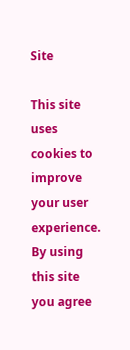Site

This site uses cookies to improve your user experience. By using this site you agree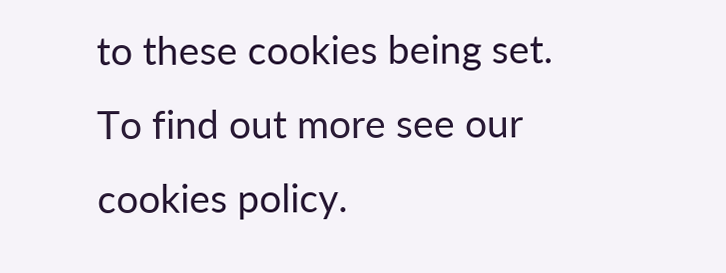to these cookies being set. To find out more see our cookies policy.